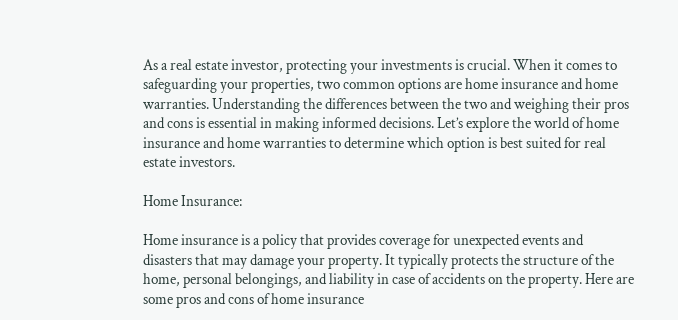As a real estate investor, protecting your investments is crucial. When it comes to safeguarding your properties, two common options are home insurance and home warranties. Understanding the differences between the two and weighing their pros and cons is essential in making informed decisions. Let’s explore the world of home insurance and home warranties to determine which option is best suited for real estate investors.

Home Insurance:

Home insurance is a policy that provides coverage for unexpected events and disasters that may damage your property. It typically protects the structure of the home, personal belongings, and liability in case of accidents on the property. Here are some pros and cons of home insurance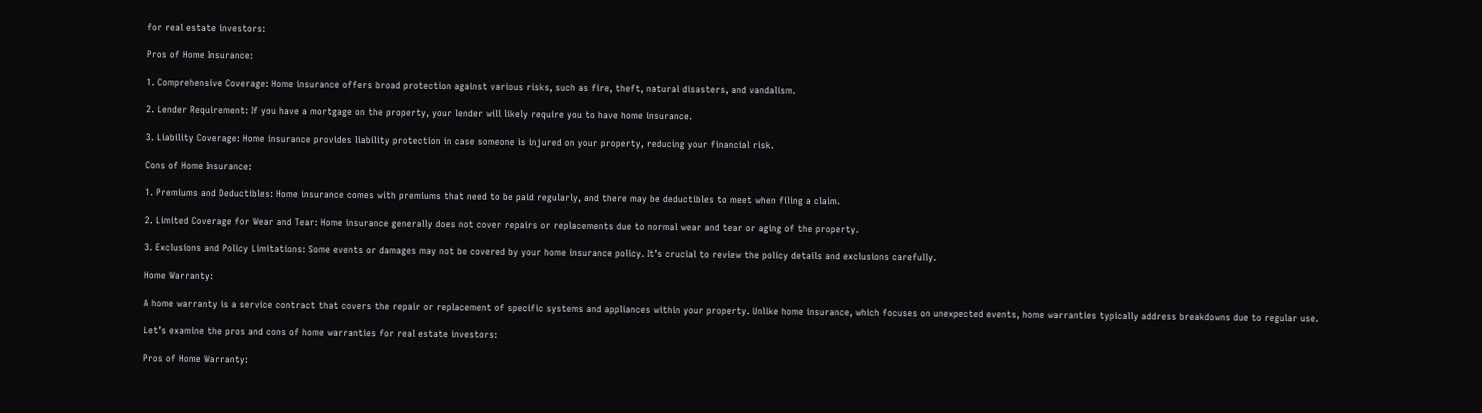for real estate investors:

Pros of Home Insurance:

1. Comprehensive Coverage: Home insurance offers broad protection against various risks, such as fire, theft, natural disasters, and vandalism.

2. Lender Requirement: If you have a mortgage on the property, your lender will likely require you to have home insurance.

3. Liability Coverage: Home insurance provides liability protection in case someone is injured on your property, reducing your financial risk.

Cons of Home Insurance:

1. Premiums and Deductibles: Home insurance comes with premiums that need to be paid regularly, and there may be deductibles to meet when filing a claim.

2. Limited Coverage for Wear and Tear: Home insurance generally does not cover repairs or replacements due to normal wear and tear or aging of the property.

3. Exclusions and Policy Limitations: Some events or damages may not be covered by your home insurance policy. It’s crucial to review the policy details and exclusions carefully.

Home Warranty:

A home warranty is a service contract that covers the repair or replacement of specific systems and appliances within your property. Unlike home insurance, which focuses on unexpected events, home warranties typically address breakdowns due to regular use.

Let’s examine the pros and cons of home warranties for real estate investors:

Pros of Home Warranty: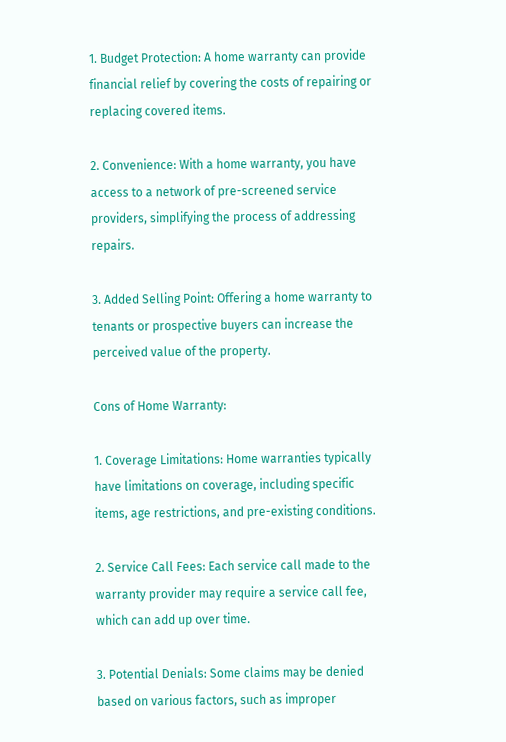1. Budget Protection: A home warranty can provide financial relief by covering the costs of repairing or replacing covered items.

2. Convenience: With a home warranty, you have access to a network of pre-screened service providers, simplifying the process of addressing repairs.

3. Added Selling Point: Offering a home warranty to tenants or prospective buyers can increase the perceived value of the property.

Cons of Home Warranty:

1. Coverage Limitations: Home warranties typically have limitations on coverage, including specific items, age restrictions, and pre-existing conditions.

2. Service Call Fees: Each service call made to the warranty provider may require a service call fee, which can add up over time.

3. Potential Denials: Some claims may be denied based on various factors, such as improper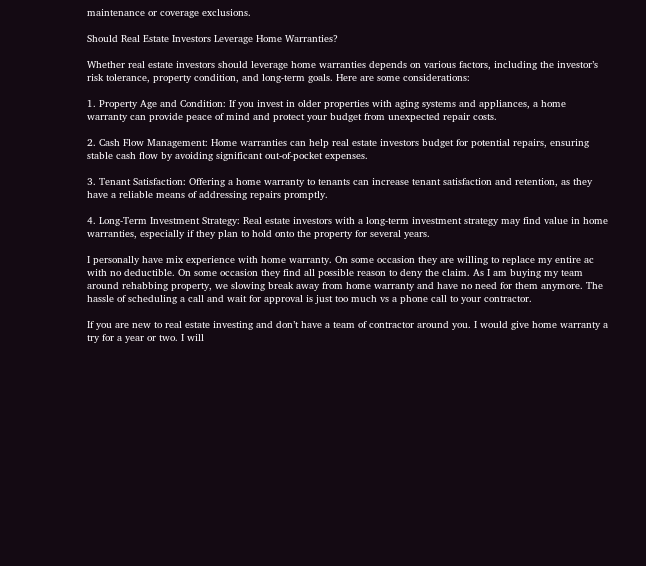maintenance or coverage exclusions.

Should Real Estate Investors Leverage Home Warranties?

Whether real estate investors should leverage home warranties depends on various factors, including the investor’s risk tolerance, property condition, and long-term goals. Here are some considerations:

1. Property Age and Condition: If you invest in older properties with aging systems and appliances, a home warranty can provide peace of mind and protect your budget from unexpected repair costs.

2. Cash Flow Management: Home warranties can help real estate investors budget for potential repairs, ensuring stable cash flow by avoiding significant out-of-pocket expenses.

3. Tenant Satisfaction: Offering a home warranty to tenants can increase tenant satisfaction and retention, as they have a reliable means of addressing repairs promptly.

4. Long-Term Investment Strategy: Real estate investors with a long-term investment strategy may find value in home warranties, especially if they plan to hold onto the property for several years.

I personally have mix experience with home warranty. On some occasion they are willing to replace my entire ac with no deductible. On some occasion they find all possible reason to deny the claim. As I am buying my team around rehabbing property, we slowing break away from home warranty and have no need for them anymore. The hassle of scheduling a call and wait for approval is just too much vs a phone call to your contractor.

If you are new to real estate investing and don’t have a team of contractor around you. I would give home warranty a try for a year or two. I will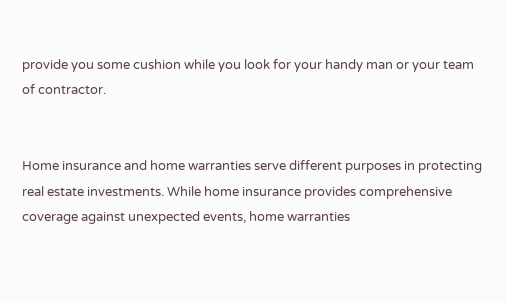provide you some cushion while you look for your handy man or your team of contractor.


Home insurance and home warranties serve different purposes in protecting real estate investments. While home insurance provides comprehensive coverage against unexpected events, home warranties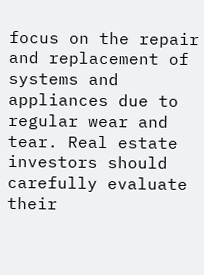focus on the repair and replacement of systems and appliances due to regular wear and tear. Real estate investors should carefully evaluate their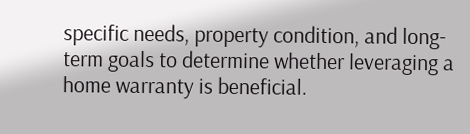specific needs, property condition, and long-term goals to determine whether leveraging a home warranty is beneficial.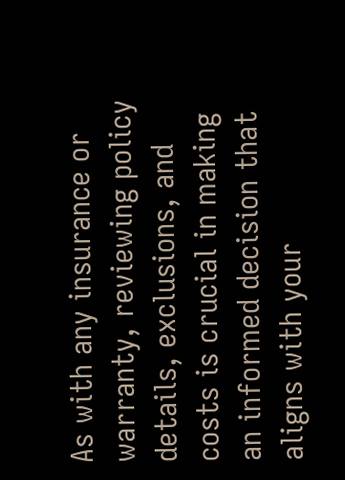As with any insurance or warranty, reviewing policy details, exclusions, and costs is crucial in making an informed decision that aligns with your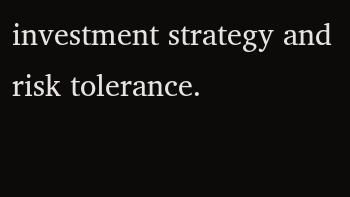investment strategy and risk tolerance.